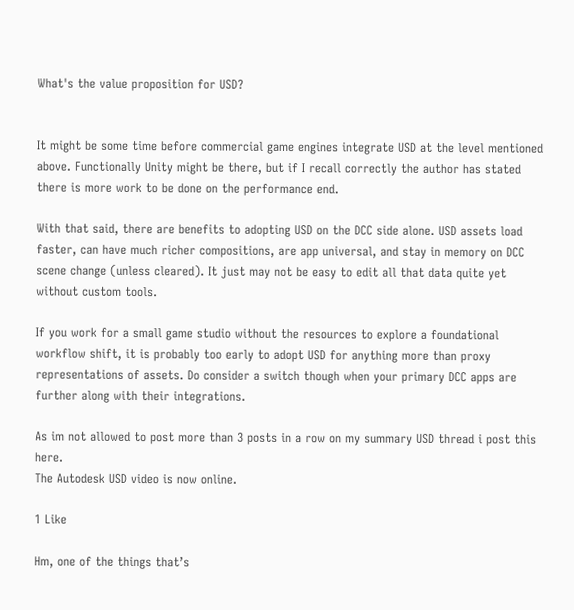What's the value proposition for USD?


It might be some time before commercial game engines integrate USD at the level mentioned above. Functionally Unity might be there, but if I recall correctly the author has stated there is more work to be done on the performance end.

With that said, there are benefits to adopting USD on the DCC side alone. USD assets load faster, can have much richer compositions, are app universal, and stay in memory on DCC scene change (unless cleared). It just may not be easy to edit all that data quite yet without custom tools.

If you work for a small game studio without the resources to explore a foundational workflow shift, it is probably too early to adopt USD for anything more than proxy representations of assets. Do consider a switch though when your primary DCC apps are further along with their integrations.

As im not allowed to post more than 3 posts in a row on my summary USD thread i post this here.
The Autodesk USD video is now online.

1 Like

Hm, one of the things that’s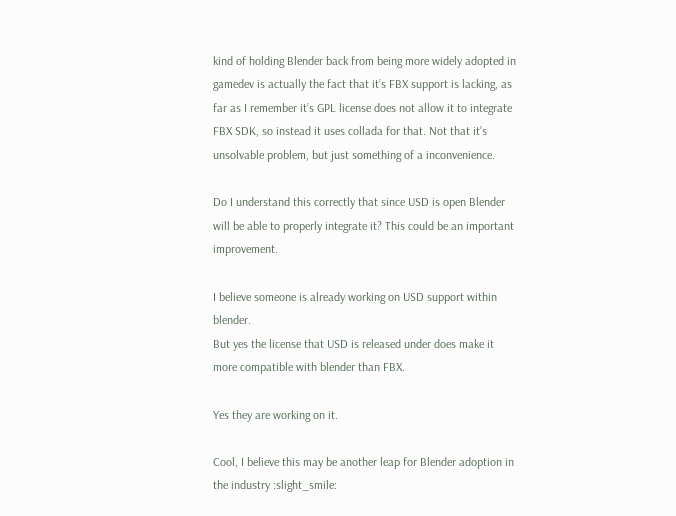kind of holding Blender back from being more widely adopted in gamedev is actually the fact that it’s FBX support is lacking, as far as I remember it’s GPL license does not allow it to integrate FBX SDK, so instead it uses collada for that. Not that it’s unsolvable problem, but just something of a inconvenience.

Do I understand this correctly that since USD is open Blender will be able to properly integrate it? This could be an important improvement.

I believe someone is already working on USD support within blender.
But yes the license that USD is released under does make it more compatible with blender than FBX.

Yes they are working on it.

Cool, I believe this may be another leap for Blender adoption in the industry :slight_smile: